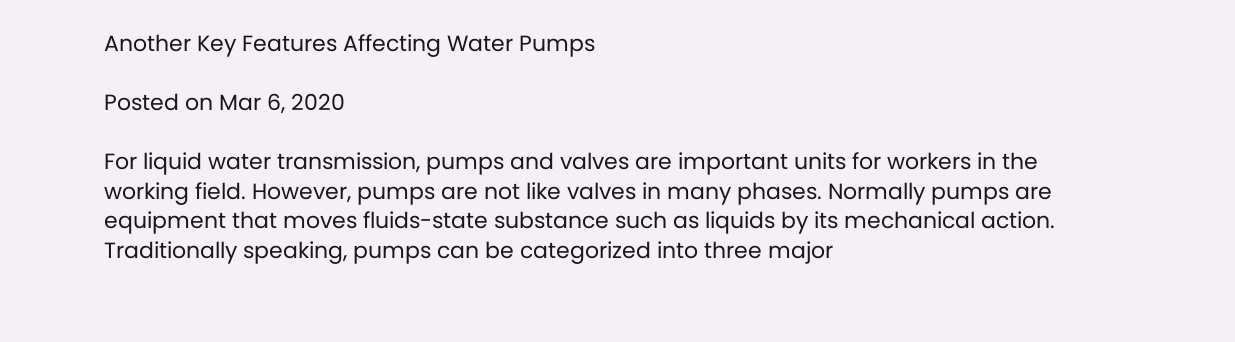Another Key Features Affecting Water Pumps

Posted on Mar 6, 2020

For liquid water transmission, pumps and valves are important units for workers in the working field. However, pumps are not like valves in many phases. Normally pumps are equipment that moves fluids-state substance such as liquids by its mechanical action. Traditionally speaking, pumps can be categorized into three major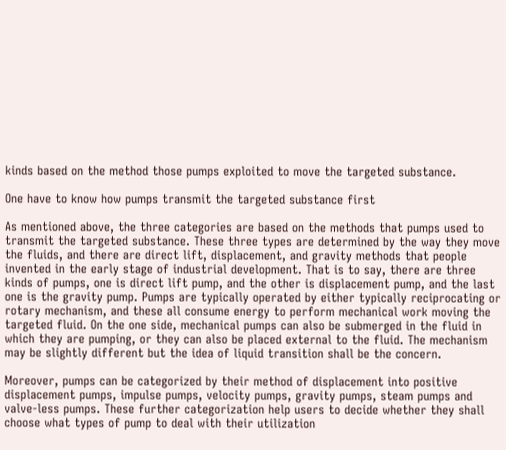kinds based on the method those pumps exploited to move the targeted substance.

One have to know how pumps transmit the targeted substance first

As mentioned above, the three categories are based on the methods that pumps used to transmit the targeted substance. These three types are determined by the way they move the fluids, and there are direct lift, displacement, and gravity methods that people invented in the early stage of industrial development. That is to say, there are three kinds of pumps, one is direct lift pump, and the other is displacement pump, and the last one is the gravity pump. Pumps are typically operated by either typically reciprocating or rotary mechanism, and these all consume energy to perform mechanical work moving the targeted fluid. On the one side, mechanical pumps can also be submerged in the fluid in which they are pumping, or they can also be placed external to the fluid. The mechanism may be slightly different but the idea of liquid transition shall be the concern.

Moreover, pumps can be categorized by their method of displacement into positive displacement pumps, impulse pumps, velocity pumps, gravity pumps, steam pumps and valve-less pumps. These further categorization help users to decide whether they shall choose what types of pump to deal with their utilization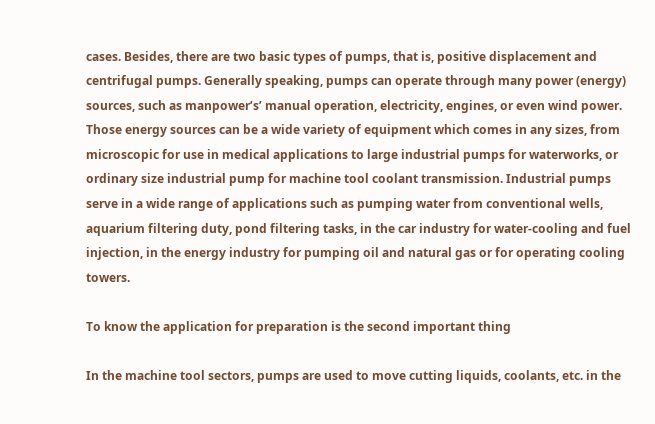cases. Besides, there are two basic types of pumps, that is, positive displacement and centrifugal pumps. Generally speaking, pumps can operate through many power (energy) sources, such as manpower’s’ manual operation, electricity, engines, or even wind power. Those energy sources can be a wide variety of equipment which comes in any sizes, from microscopic for use in medical applications to large industrial pumps for waterworks, or ordinary size industrial pump for machine tool coolant transmission. Industrial pumps serve in a wide range of applications such as pumping water from conventional wells, aquarium filtering duty, pond filtering tasks, in the car industry for water-cooling and fuel injection, in the energy industry for pumping oil and natural gas or for operating cooling towers.

To know the application for preparation is the second important thing

In the machine tool sectors, pumps are used to move cutting liquids, coolants, etc. in the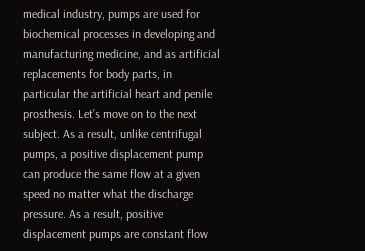medical industry, pumps are used for biochemical processes in developing and manufacturing medicine, and as artificial replacements for body parts, in particular the artificial heart and penile prosthesis. Let’s move on to the next subject. As a result, unlike centrifugal pumps, a positive displacement pump can produce the same flow at a given speed no matter what the discharge pressure. As a result, positive displacement pumps are constant flow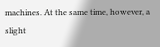machines. At the same time, however, a slight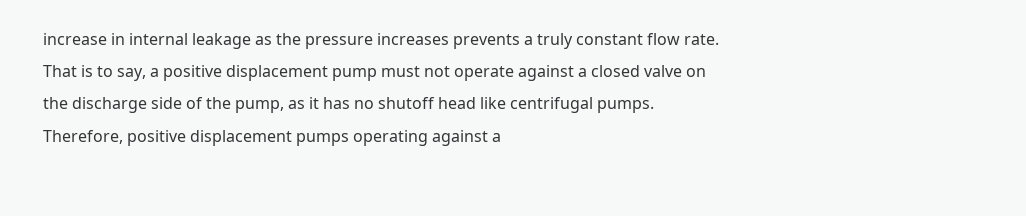increase in internal leakage as the pressure increases prevents a truly constant flow rate. That is to say, a positive displacement pump must not operate against a closed valve on the discharge side of the pump, as it has no shutoff head like centrifugal pumps. Therefore, positive displacement pumps operating against a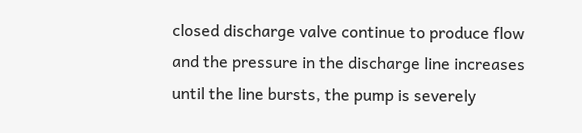closed discharge valve continue to produce flow and the pressure in the discharge line increases until the line bursts, the pump is severely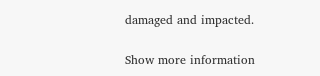damaged and impacted.

Show more information